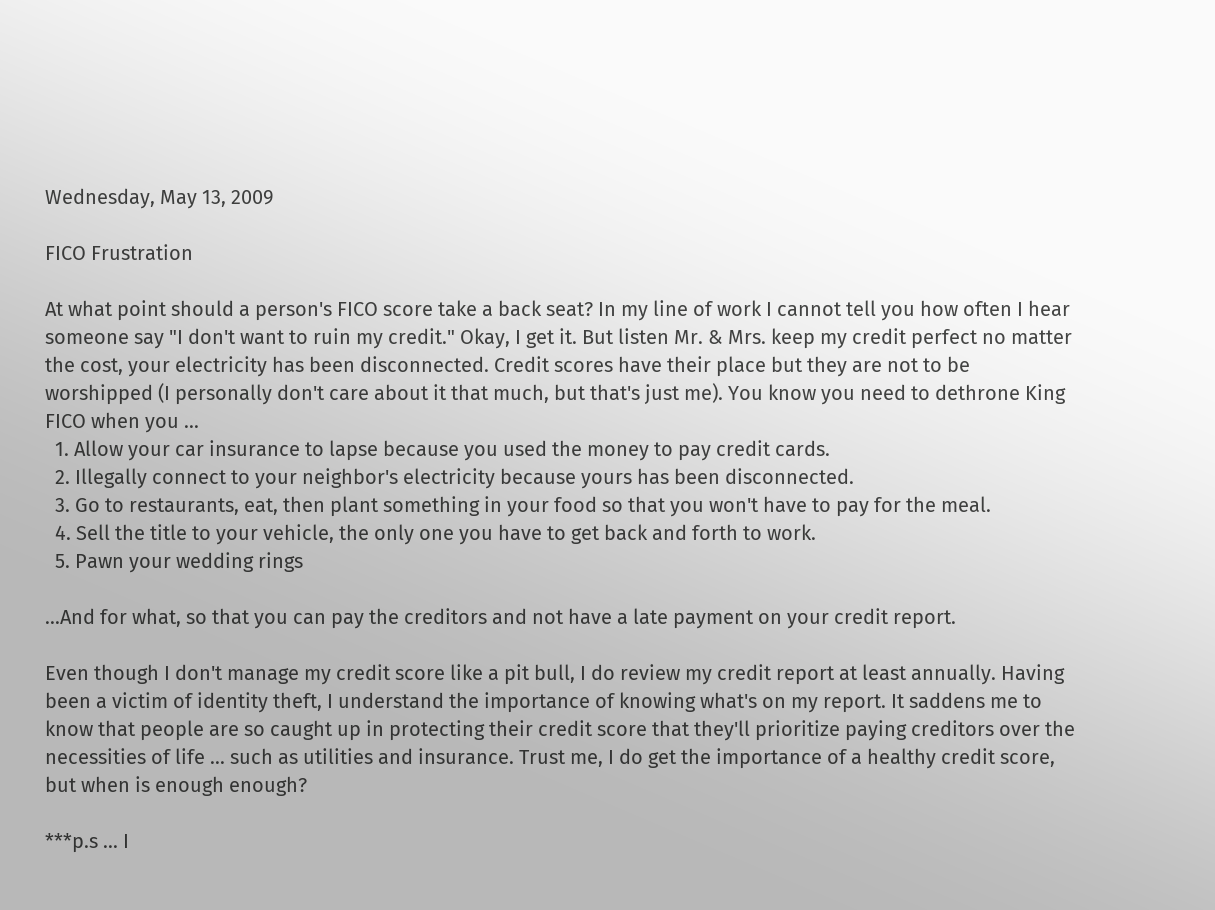Wednesday, May 13, 2009

FICO Frustration

At what point should a person's FICO score take a back seat? In my line of work I cannot tell you how often I hear someone say "I don't want to ruin my credit." Okay, I get it. But listen Mr. & Mrs. keep my credit perfect no matter the cost, your electricity has been disconnected. Credit scores have their place but they are not to be worshipped (I personally don't care about it that much, but that's just me). You know you need to dethrone King FICO when you ...
  1. Allow your car insurance to lapse because you used the money to pay credit cards.
  2. Illegally connect to your neighbor's electricity because yours has been disconnected.
  3. Go to restaurants, eat, then plant something in your food so that you won't have to pay for the meal.
  4. Sell the title to your vehicle, the only one you have to get back and forth to work.
  5. Pawn your wedding rings

...And for what, so that you can pay the creditors and not have a late payment on your credit report.

Even though I don't manage my credit score like a pit bull, I do review my credit report at least annually. Having been a victim of identity theft, I understand the importance of knowing what's on my report. It saddens me to know that people are so caught up in protecting their credit score that they'll prioritize paying creditors over the necessities of life ... such as utilities and insurance. Trust me, I do get the importance of a healthy credit score, but when is enough enough?

***p.s ... I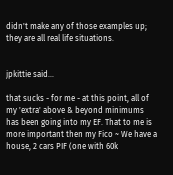didn't make any of those examples up; they are all real life situations.


jpkittie said...

that sucks - for me - at this point, all of my 'extra' above & beyond minimums has been going into my EF. That to me is more important then my Fico ~ We have a house, 2 cars PIF (one with 60k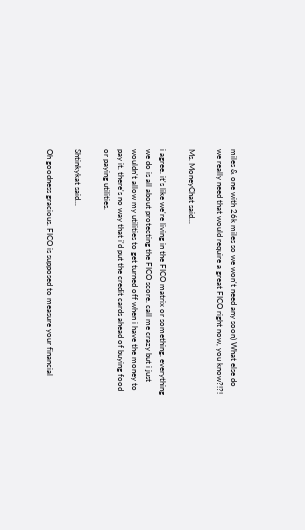miles & one with 26k miles so we won't need any soon) What else do we really need that would require a great FICO right now, you know?!?!

Ms. MoneyChat said...

i agree. it's like we're living in the FICO matrix or something. everything we do is all about protecting the FICO score. call me crazy but i just wouldn't allow my utilities to get turned off when i have the money to pay it. there's no way that i'd put the credit cards ahead of buying food or paying utilities.

Shtinkykat said...

Oh goodness gracious. FICO is supposed to measure your financial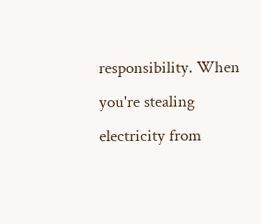responsibility. When you're stealing electricity from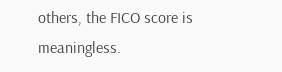others, the FICO score is meaningless.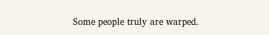Some people truly are warped.